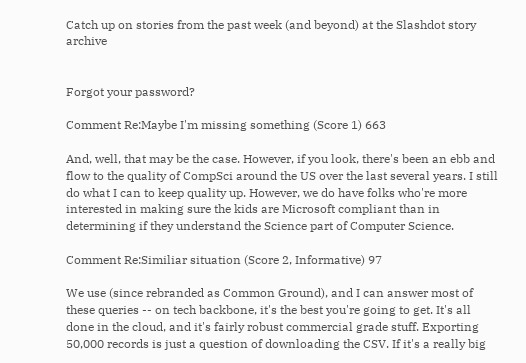Catch up on stories from the past week (and beyond) at the Slashdot story archive


Forgot your password?

Comment Re:Maybe I'm missing something (Score 1) 663

And, well, that may be the case. However, if you look, there's been an ebb and flow to the quality of CompSci around the US over the last several years. I still do what I can to keep quality up. However, we do have folks who're more interested in making sure the kids are Microsoft compliant than in determining if they understand the Science part of Computer Science.

Comment Re:Similiar situation (Score 2, Informative) 97

We use (since rebranded as Common Ground), and I can answer most of these queries -- on tech backbone, it's the best you're going to get. It's all done in the cloud, and it's fairly robust commercial grade stuff. Exporting 50,000 records is just a question of downloading the CSV. If it's a really big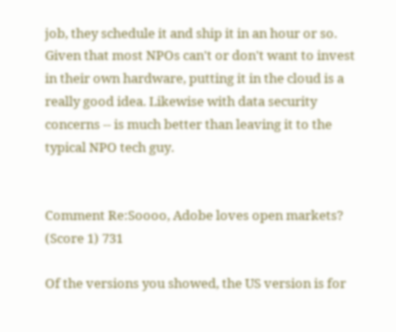job, they schedule it and ship it in an hour or so. Given that most NPOs can't or don't want to invest in their own hardware, putting it in the cloud is a really good idea. Likewise with data security concerns -- is much better than leaving it to the typical NPO tech guy.


Comment Re:Soooo, Adobe loves open markets? (Score 1) 731

Of the versions you showed, the US version is for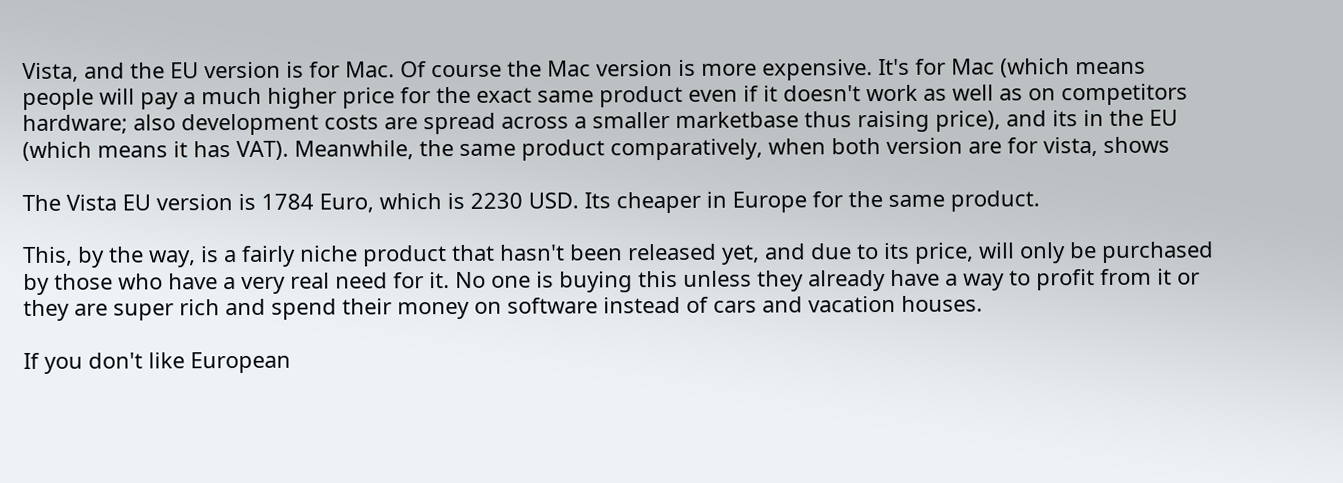Vista, and the EU version is for Mac. Of course the Mac version is more expensive. It's for Mac (which means people will pay a much higher price for the exact same product even if it doesn't work as well as on competitors hardware; also development costs are spread across a smaller marketbase thus raising price), and its in the EU (which means it has VAT). Meanwhile, the same product comparatively, when both version are for vista, shows

The Vista EU version is 1784 Euro, which is 2230 USD. Its cheaper in Europe for the same product.

This, by the way, is a fairly niche product that hasn't been released yet, and due to its price, will only be purchased by those who have a very real need for it. No one is buying this unless they already have a way to profit from it or they are super rich and spend their money on software instead of cars and vacation houses.

If you don't like European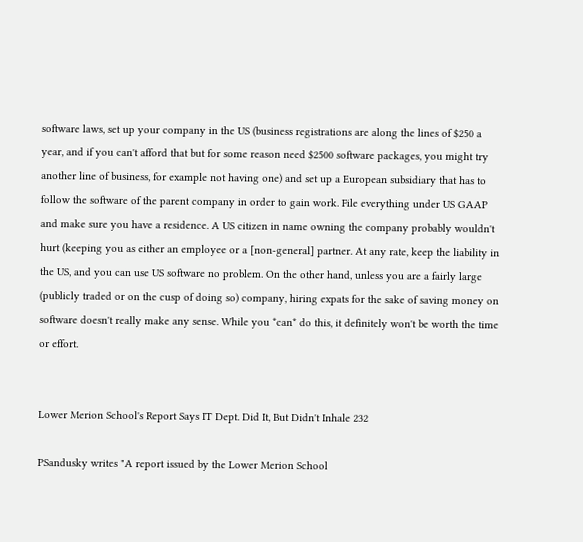software laws, set up your company in the US (business registrations are along the lines of $250 a year, and if you can't afford that but for some reason need $2500 software packages, you might try another line of business, for example not having one) and set up a European subsidiary that has to follow the software of the parent company in order to gain work. File everything under US GAAP and make sure you have a residence. A US citizen in name owning the company probably wouldn't hurt (keeping you as either an employee or a [non-general] partner. At any rate, keep the liability in the US, and you can use US software no problem. On the other hand, unless you are a fairly large (publicly traded or on the cusp of doing so) company, hiring expats for the sake of saving money on software doesn't really make any sense. While you *can* do this, it definitely won't be worth the time or effort.


Lower Merion School's Report Says IT Dept. Did It, But Didn't Inhale 232

PSandusky writes "A report issued by the Lower Merion School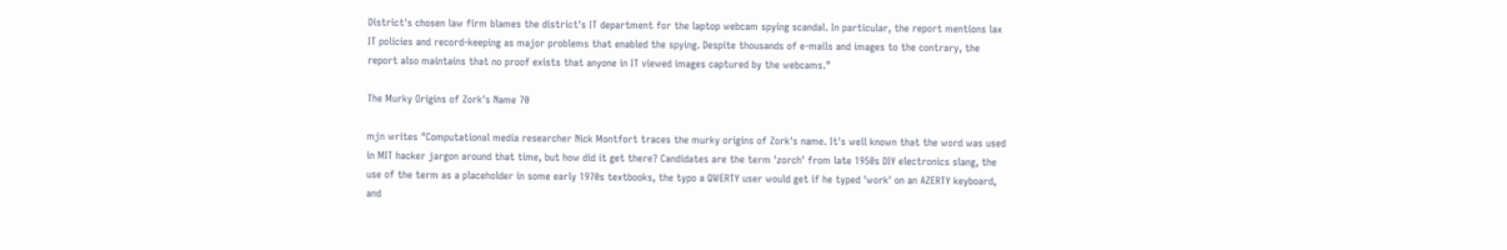District's chosen law firm blames the district's IT department for the laptop webcam spying scandal. In particular, the report mentions lax IT policies and record-keeping as major problems that enabled the spying. Despite thousands of e-mails and images to the contrary, the report also maintains that no proof exists that anyone in IT viewed images captured by the webcams."

The Murky Origins of Zork's Name 70

mjn writes "Computational media researcher Nick Montfort traces the murky origins of Zork's name. It's well known that the word was used in MIT hacker jargon around that time, but how did it get there? Candidates are the term 'zorch' from late 1950s DIY electronics slang, the use of the term as a placeholder in some early 1970s textbooks, the typo a QWERTY user would get if he typed 'work' on an AZERTY keyboard, and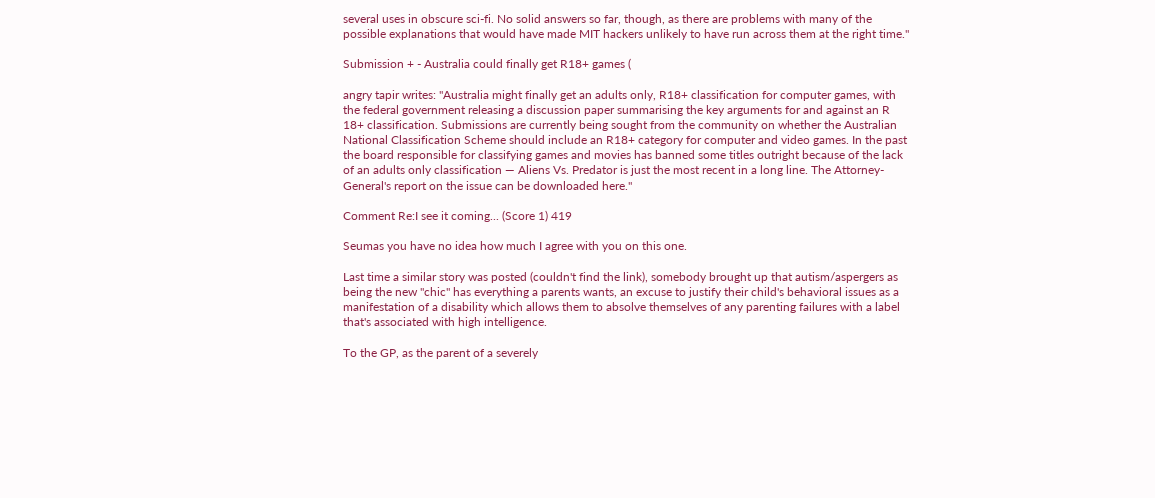several uses in obscure sci-fi. No solid answers so far, though, as there are problems with many of the possible explanations that would have made MIT hackers unlikely to have run across them at the right time."

Submission + - Australia could finally get R18+ games (

angry tapir writes: "Australia might finally get an adults only, R18+ classification for computer games, with the federal government releasing a discussion paper summarising the key arguments for and against an R 18+ classification. Submissions are currently being sought from the community on whether the Australian National Classification Scheme should include an R18+ category for computer and video games. In the past the board responsible for classifying games and movies has banned some titles outright because of the lack of an adults only classification — Aliens Vs. Predator is just the most recent in a long line. The Attorney-General's report on the issue can be downloaded here."

Comment Re:I see it coming... (Score 1) 419

Seumas you have no idea how much I agree with you on this one.

Last time a similar story was posted (couldn't find the link), somebody brought up that autism/aspergers as being the new "chic" has everything a parents wants, an excuse to justify their child's behavioral issues as a manifestation of a disability which allows them to absolve themselves of any parenting failures with a label that's associated with high intelligence.

To the GP, as the parent of a severely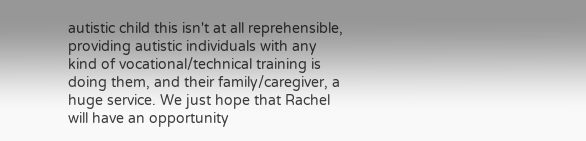autistic child this isn't at all reprehensible, providing autistic individuals with any kind of vocational/technical training is doing them, and their family/caregiver, a huge service. We just hope that Rachel will have an opportunity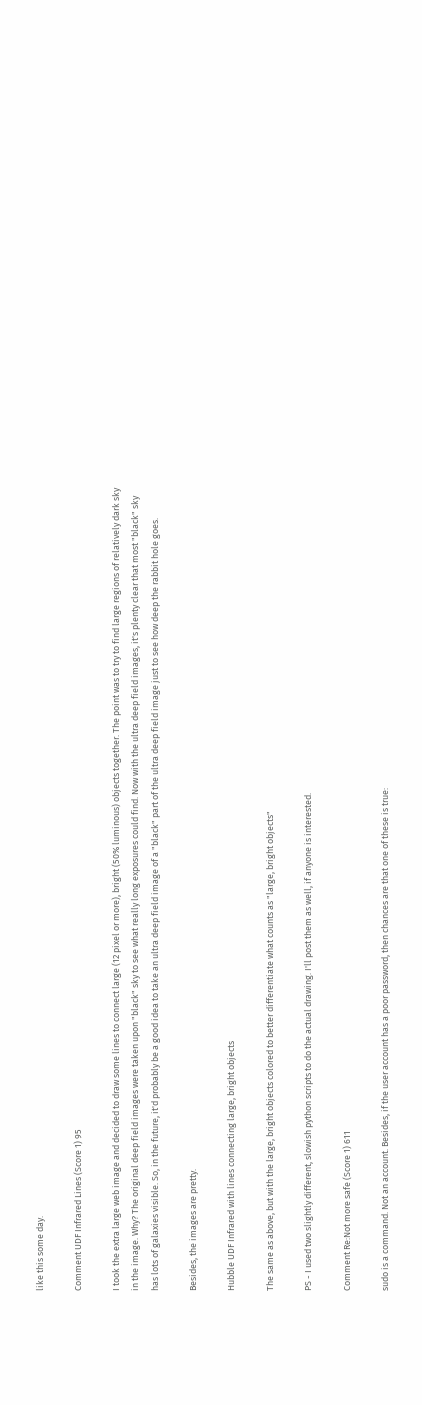like this some day.

Comment UDF Infrared Lines (Score 1) 95

I took the extra large web image and decided to draw some lines to connect large (12 pixel or more), bright (50% luminous) objects together. The point was to try to find large regions of relatively dark sky in the image. Why? The original deep field images were taken upon "black" sky to see what really long exposures could find. Now with the ultra deep field images, it's plenty clear that most "black" sky has lots of galaxies visible. So, in the future, it'd probably be a good idea to take an ultra deep field image of a "black" part of the ultra deep field image just to see how deep the rabbit hole goes.

Besides, the images are pretty.

Hubble UDF Infrared with lines connecting large, bright objects

The same as above, but with the large, bright objects colored to better differentiate what counts as "large, bright objects"

PS - I used two slightly different, slowish python scripts to do the actual drawing. I'll post them as well, if anyone is interested.

Comment Re:Not more safe (Score 1) 611

sudo is a command. Not an account. Besides, if the user account has a poor password, then chances are that one of these is true: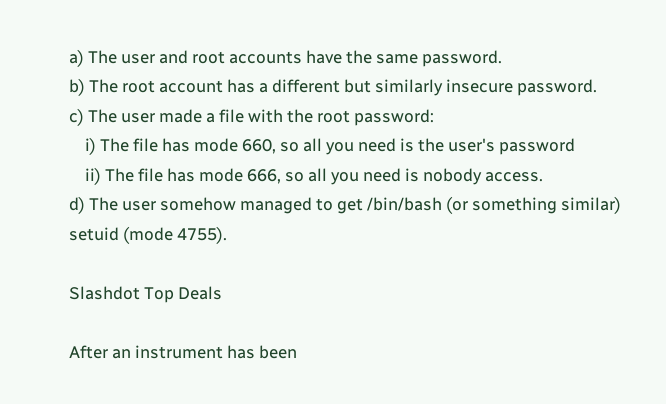a) The user and root accounts have the same password.
b) The root account has a different but similarly insecure password.
c) The user made a file with the root password:
    i) The file has mode 660, so all you need is the user's password
    ii) The file has mode 666, so all you need is nobody access.
d) The user somehow managed to get /bin/bash (or something similar) setuid (mode 4755).

Slashdot Top Deals

After an instrument has been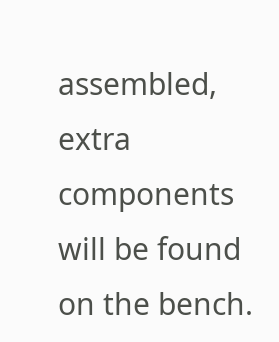assembled, extra components will be found on the bench.